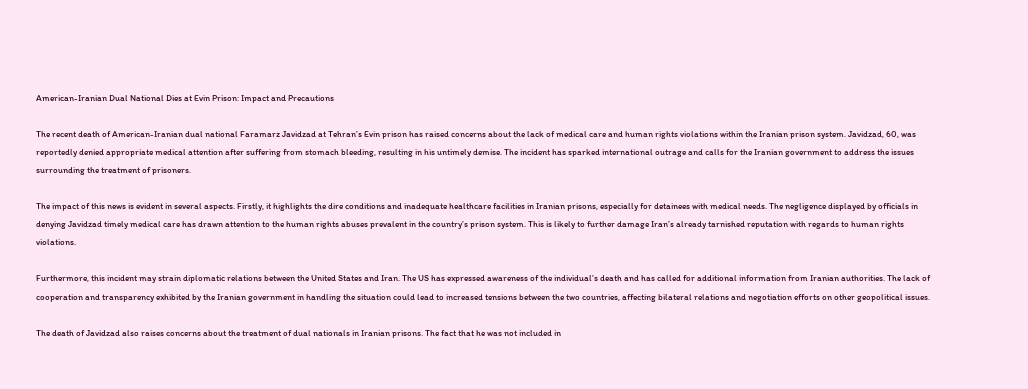American-Iranian Dual National Dies at Evin Prison: Impact and Precautions

The recent death of American-Iranian dual national Faramarz Javidzad at Tehran’s Evin prison has raised concerns about the lack of medical care and human rights violations within the Iranian prison system. Javidzad, 60, was reportedly denied appropriate medical attention after suffering from stomach bleeding, resulting in his untimely demise. The incident has sparked international outrage and calls for the Iranian government to address the issues surrounding the treatment of prisoners.

The impact of this news is evident in several aspects. Firstly, it highlights the dire conditions and inadequate healthcare facilities in Iranian prisons, especially for detainees with medical needs. The negligence displayed by officials in denying Javidzad timely medical care has drawn attention to the human rights abuses prevalent in the country’s prison system. This is likely to further damage Iran’s already tarnished reputation with regards to human rights violations.

Furthermore, this incident may strain diplomatic relations between the United States and Iran. The US has expressed awareness of the individual’s death and has called for additional information from Iranian authorities. The lack of cooperation and transparency exhibited by the Iranian government in handling the situation could lead to increased tensions between the two countries, affecting bilateral relations and negotiation efforts on other geopolitical issues.

The death of Javidzad also raises concerns about the treatment of dual nationals in Iranian prisons. The fact that he was not included in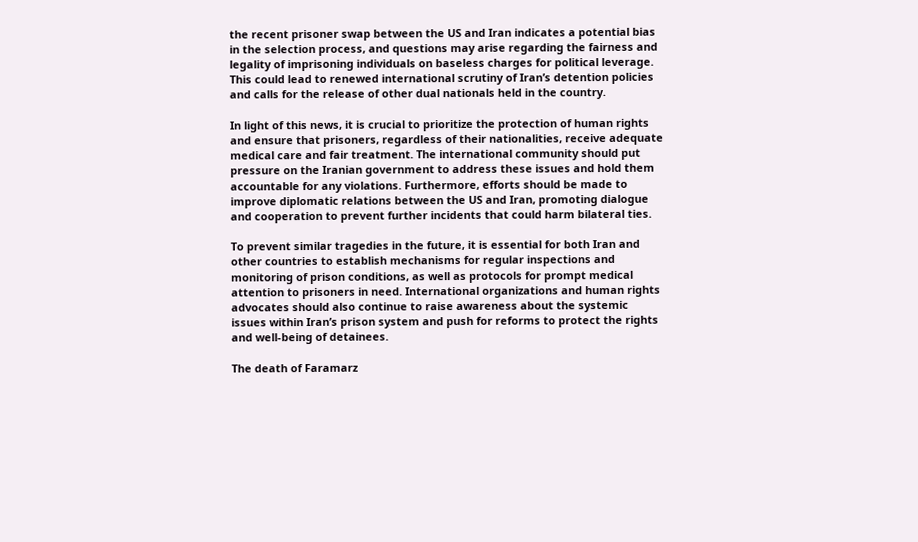the recent prisoner swap between the US and Iran indicates a potential bias in the selection process, and questions may arise regarding the fairness and legality of imprisoning individuals on baseless charges for political leverage. This could lead to renewed international scrutiny of Iran’s detention policies and calls for the release of other dual nationals held in the country.

In light of this news, it is crucial to prioritize the protection of human rights and ensure that prisoners, regardless of their nationalities, receive adequate medical care and fair treatment. The international community should put pressure on the Iranian government to address these issues and hold them accountable for any violations. Furthermore, efforts should be made to improve diplomatic relations between the US and Iran, promoting dialogue and cooperation to prevent further incidents that could harm bilateral ties.

To prevent similar tragedies in the future, it is essential for both Iran and other countries to establish mechanisms for regular inspections and monitoring of prison conditions, as well as protocols for prompt medical attention to prisoners in need. International organizations and human rights advocates should also continue to raise awareness about the systemic issues within Iran’s prison system and push for reforms to protect the rights and well-being of detainees.

The death of Faramarz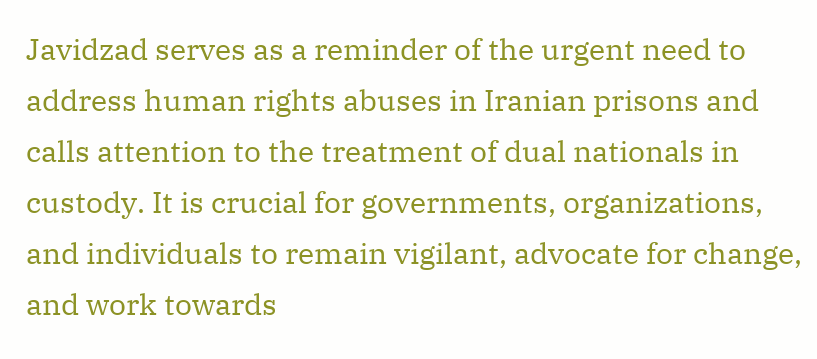Javidzad serves as a reminder of the urgent need to address human rights abuses in Iranian prisons and calls attention to the treatment of dual nationals in custody. It is crucial for governments, organizations, and individuals to remain vigilant, advocate for change, and work towards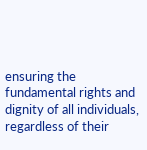ensuring the fundamental rights and dignity of all individuals, regardless of their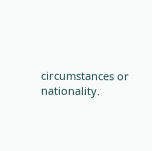circumstances or nationality.